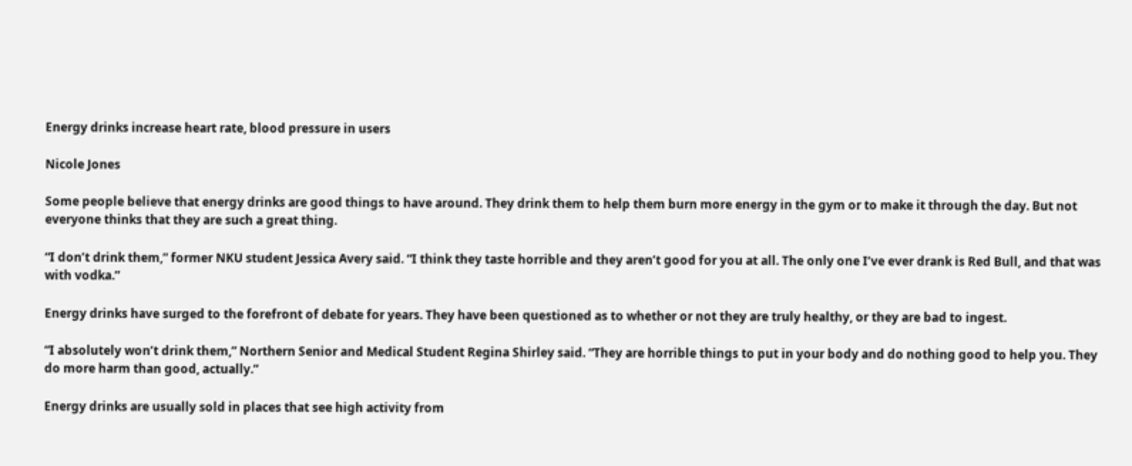Energy drinks increase heart rate, blood pressure in users

Nicole Jones

Some people believe that energy drinks are good things to have around. They drink them to help them burn more energy in the gym or to make it through the day. But not everyone thinks that they are such a great thing.

“I don’t drink them,” former NKU student Jessica Avery said. “I think they taste horrible and they aren’t good for you at all. The only one I’ve ever drank is Red Bull, and that was with vodka.”

Energy drinks have surged to the forefront of debate for years. They have been questioned as to whether or not they are truly healthy, or they are bad to ingest.

“I absolutely won’t drink them,” Northern Senior and Medical Student Regina Shirley said. “They are horrible things to put in your body and do nothing good to help you. They do more harm than good, actually.”

Energy drinks are usually sold in places that see high activity from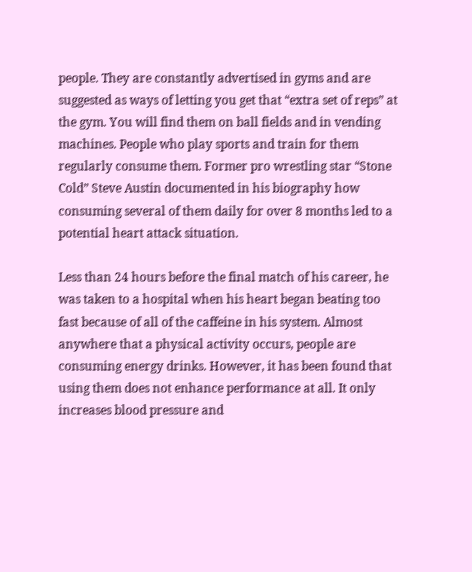people. They are constantly advertised in gyms and are suggested as ways of letting you get that “extra set of reps” at the gym. You will find them on ball fields and in vending machines. People who play sports and train for them regularly consume them. Former pro wrestling star “Stone Cold” Steve Austin documented in his biography how consuming several of them daily for over 8 months led to a potential heart attack situation.

Less than 24 hours before the final match of his career, he was taken to a hospital when his heart began beating too fast because of all of the caffeine in his system. Almost anywhere that a physical activity occurs, people are consuming energy drinks. However, it has been found that using them does not enhance performance at all. It only increases blood pressure and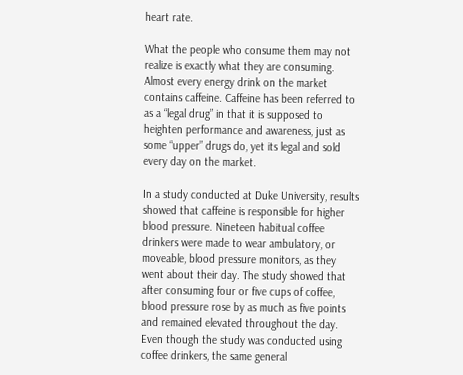heart rate.

What the people who consume them may not realize is exactly what they are consuming. Almost every energy drink on the market contains caffeine. Caffeine has been referred to as a “legal drug” in that it is supposed to heighten performance and awareness, just as some “upper” drugs do, yet its legal and sold every day on the market.

In a study conducted at Duke University, results showed that caffeine is responsible for higher blood pressure. Nineteen habitual coffee drinkers were made to wear ambulatory, or moveable, blood pressure monitors, as they went about their day. The study showed that after consuming four or five cups of coffee, blood pressure rose by as much as five points and remained elevated throughout the day. Even though the study was conducted using coffee drinkers, the same general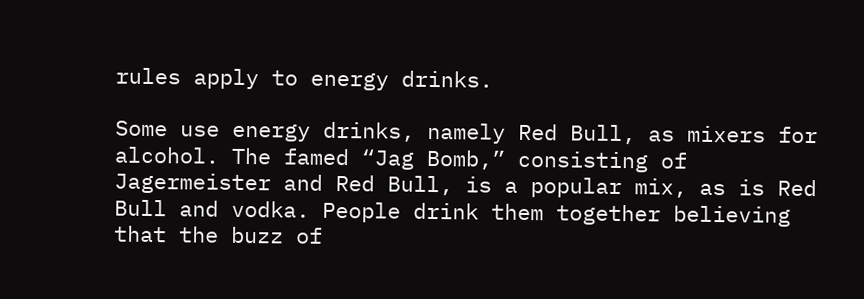rules apply to energy drinks.

Some use energy drinks, namely Red Bull, as mixers for alcohol. The famed “Jag Bomb,” consisting of Jagermeister and Red Bull, is a popular mix, as is Red Bull and vodka. People drink them together believing that the buzz of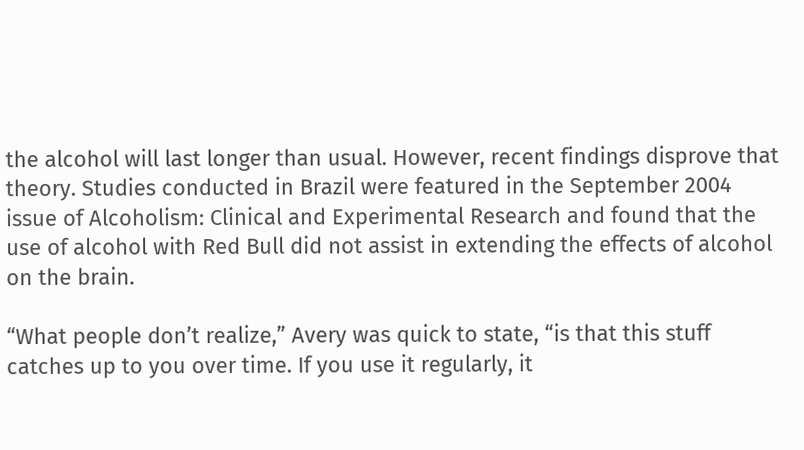the alcohol will last longer than usual. However, recent findings disprove that theory. Studies conducted in Brazil were featured in the September 2004 issue of Alcoholism: Clinical and Experimental Research and found that the use of alcohol with Red Bull did not assist in extending the effects of alcohol on the brain.

“What people don’t realize,” Avery was quick to state, “is that this stuff catches up to you over time. If you use it regularly, it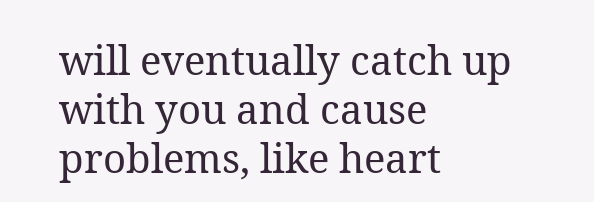will eventually catch up with you and cause problems, like heart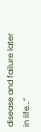disease and failure later in life…”